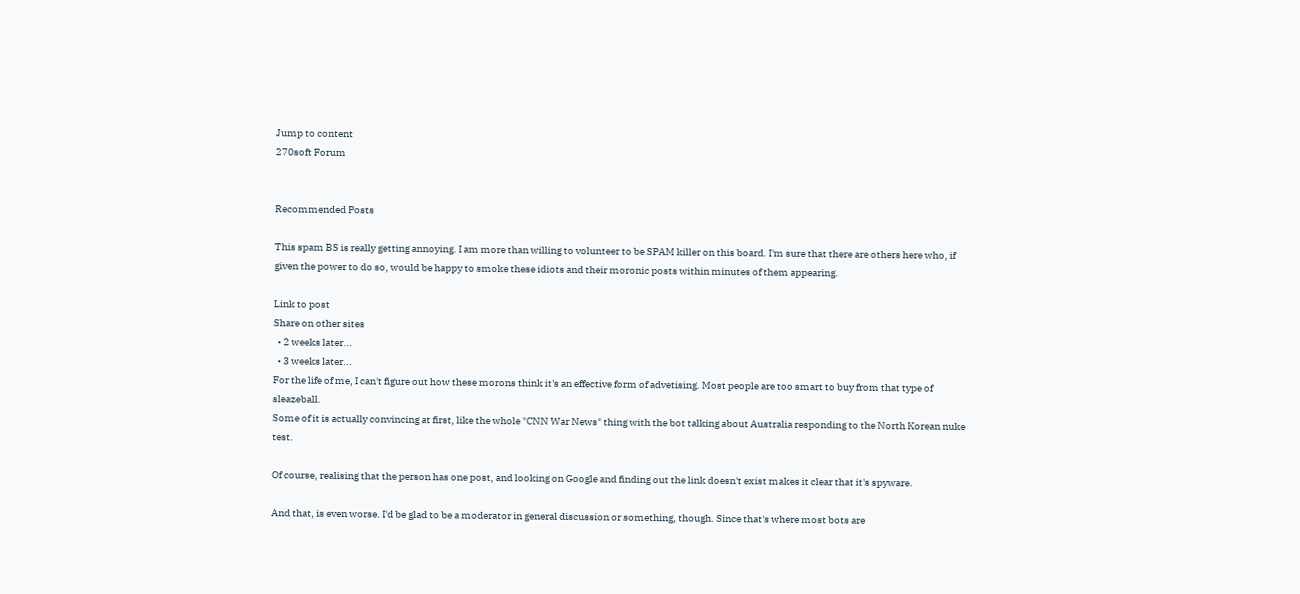Jump to content
270soft Forum


Recommended Posts

This spam BS is really getting annoying. I am more than willing to volunteer to be SPAM killer on this board. I'm sure that there are others here who, if given the power to do so, would be happy to smoke these idiots and their moronic posts within minutes of them appearing.

Link to post
Share on other sites
  • 2 weeks later...
  • 3 weeks later...
For the life of me, I can't figure out how these morons think it's an effective form of advetising. Most people are too smart to buy from that type of sleazeball.
Some of it is actually convincing at first, like the whole "CNN War News" thing with the bot talking about Australia responding to the North Korean nuke test.

Of course, realising that the person has one post, and looking on Google and finding out the link doesn't exist makes it clear that it's spyware.

And that, is even worse. I'd be glad to be a moderator in general discussion or something, though. Since that's where most bots are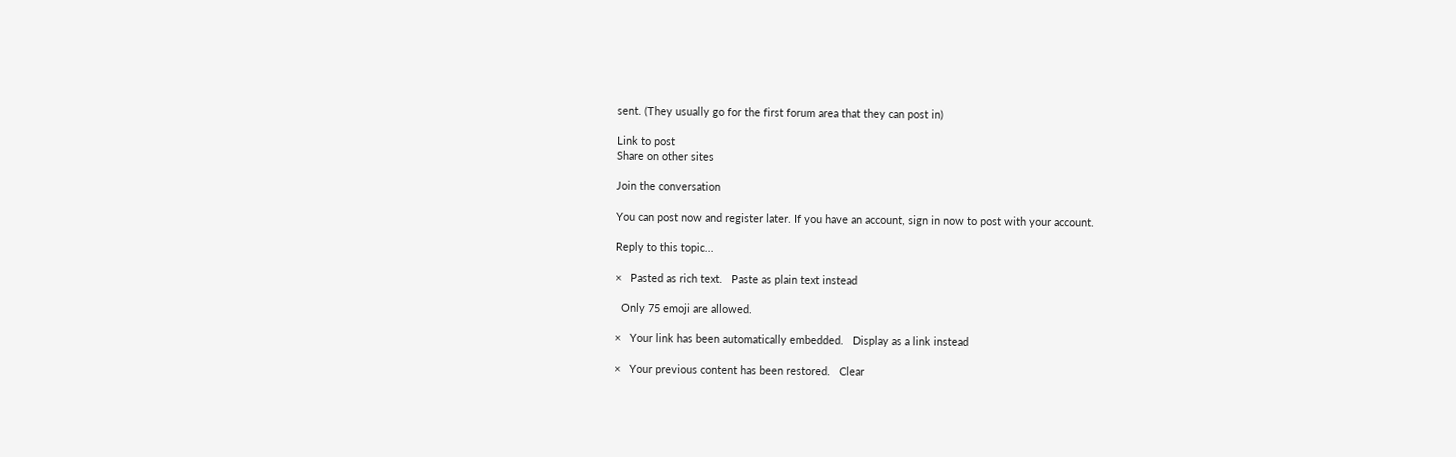sent. (They usually go for the first forum area that they can post in)

Link to post
Share on other sites

Join the conversation

You can post now and register later. If you have an account, sign in now to post with your account.

Reply to this topic...

×   Pasted as rich text.   Paste as plain text instead

  Only 75 emoji are allowed.

×   Your link has been automatically embedded.   Display as a link instead

×   Your previous content has been restored.   Clear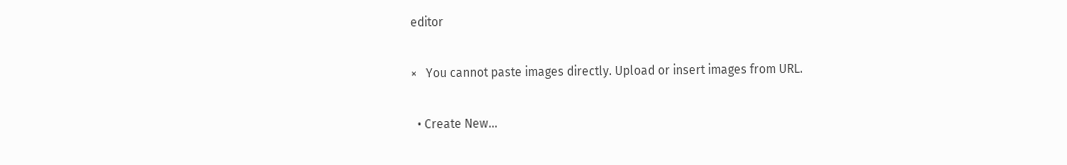editor

×   You cannot paste images directly. Upload or insert images from URL.

  • Create New...